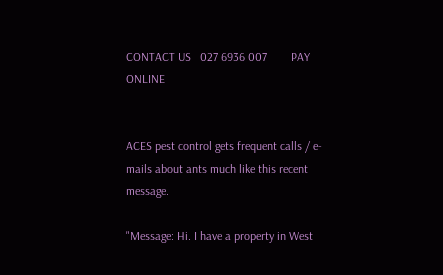CONTACT US   027 6936 007        PAY ONLINE


ACES pest control gets frequent calls / e-mails about ants much like this recent message.

"Message: Hi. I have a property in West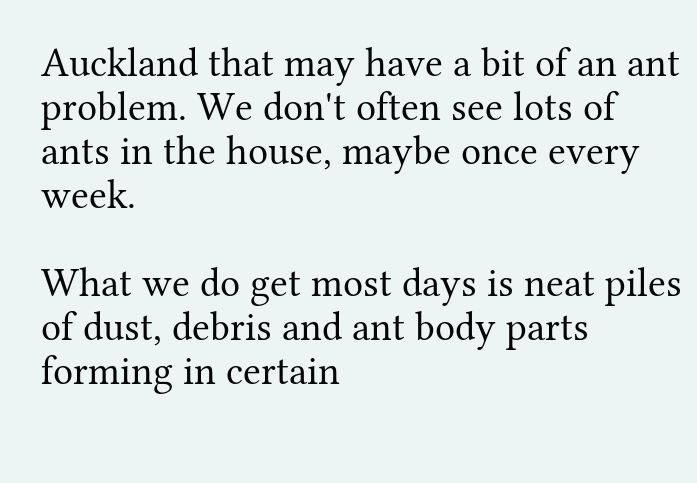Auckland that may have a bit of an ant problem. We don't often see lots of ants in the house, maybe once every week.

What we do get most days is neat piles of dust, debris and ant body parts  forming in certain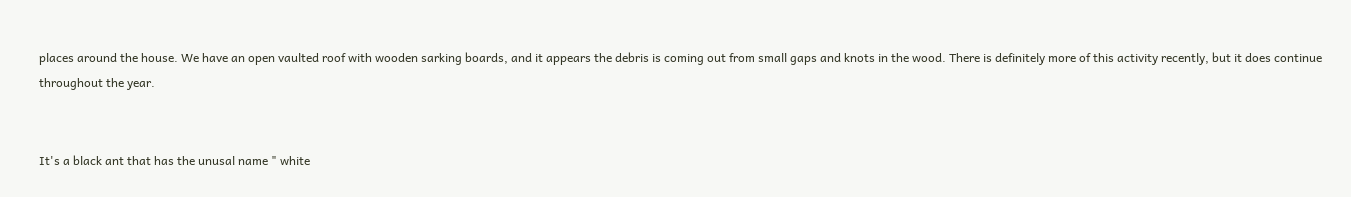places around the house. We have an open vaulted roof with wooden sarking boards, and it appears the debris is coming out from small gaps and knots in the wood. There is definitely more of this activity recently, but it does continue throughout the year.


It's a black ant that has the unusal name " white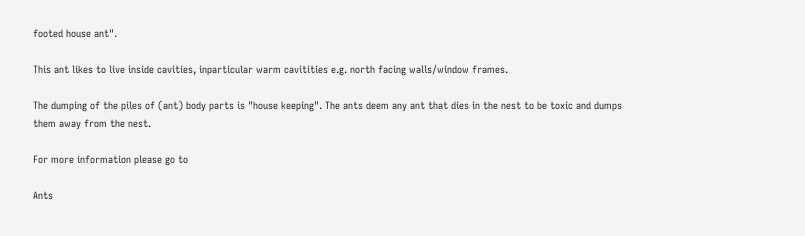footed house ant".

This ant likes to live inside cavities, inparticular warm cavitities e.g. north facing walls/window frames.

The dumping of the piles of (ant) body parts is "house keeping". The ants deem any ant that dies in the nest to be toxic and dumps them away from the nest.

For more information please go to

Ants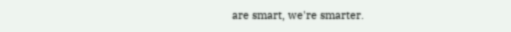are smart, we're smarter.